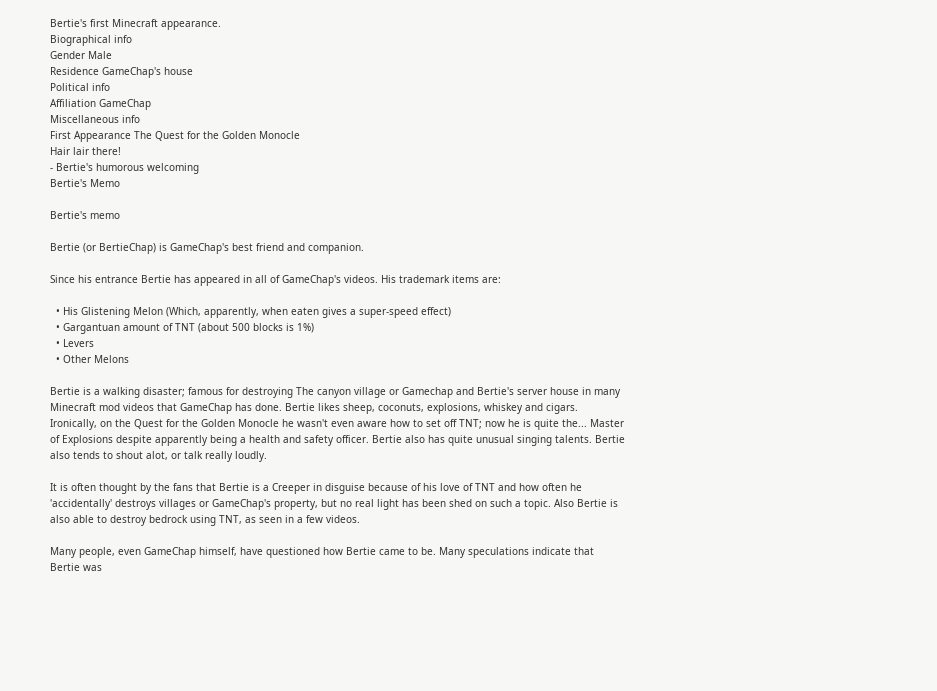Bertie's first Minecraft appearance.
Biographical info
Gender Male
Residence GameChap's house
Political info
Affiliation GameChap
Miscellaneous info
First Appearance The Quest for the Golden Monocle
Hair lair there!
- Bertie's humorous welcoming
Bertie's Memo

Bertie's memo

Bertie (or BertieChap) is GameChap's best friend and companion.

Since his entrance Bertie has appeared in all of GameChap's videos. His trademark items are:

  • His Glistening Melon (Which, apparently, when eaten gives a super-speed effect)
  • Gargantuan amount of TNT (about 500 blocks is 1%)
  • Levers
  • Other Melons

Bertie is a walking disaster; famous for destroying The canyon village or Gamechap and Bertie's server house in many Minecraft mod videos that GameChap has done. Bertie likes sheep, coconuts, explosions, whiskey and cigars. Ironically, on the Quest for the Golden Monocle he wasn't even aware how to set off TNT; now he is quite the... Master of Explosions despite apparently being a health and safety officer. Bertie also has quite unusual singing talents. Bertie also tends to shout alot, or talk really loudly.

It is often thought by the fans that Bertie is a Creeper in disguise because of his love of TNT and how often he 'accidentally' destroys villages or GameChap's property, but no real light has been shed on such a topic. Also Bertie is also able to destroy bedrock using TNT, as seen in a few videos.

Many people, even GameChap himself, have questioned how Bertie came to be. Many speculations indicate that Bertie was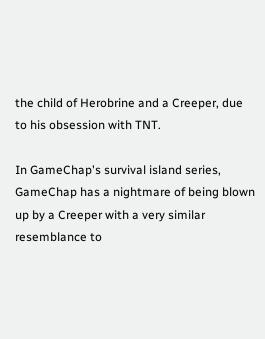the child of Herobrine and a Creeper, due to his obsession with TNT.

In GameChap's survival island series, GameChap has a nightmare of being blown up by a Creeper with a very similar resemblance to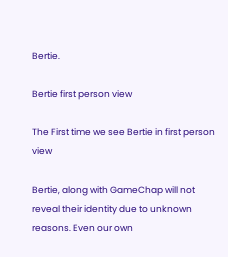Bertie.

Bertie first person view

The First time we see Bertie in first person view

Bertie, along with GameChap will not reveal their identity due to unknown reasons. Even our own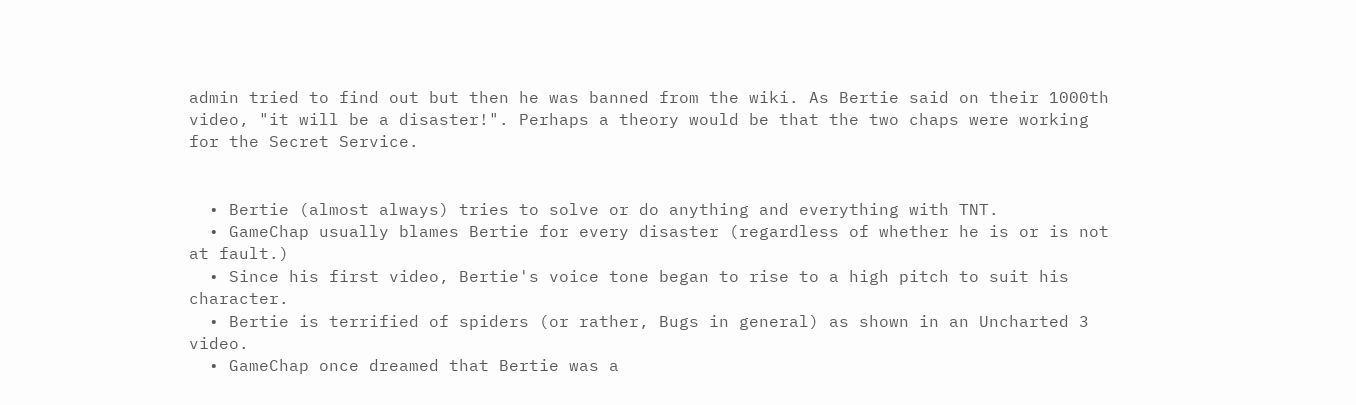admin tried to find out but then he was banned from the wiki. As Bertie said on their 1000th video, "it will be a disaster!". Perhaps a theory would be that the two chaps were working for the Secret Service.


  • Bertie (almost always) tries to solve or do anything and everything with TNT.
  • GameChap usually blames Bertie for every disaster (regardless of whether he is or is not at fault.)
  • Since his first video, Bertie's voice tone began to rise to a high pitch to suit his character.
  • Bertie is terrified of spiders (or rather, Bugs in general) as shown in an Uncharted 3 video.
  • GameChap once dreamed that Bertie was a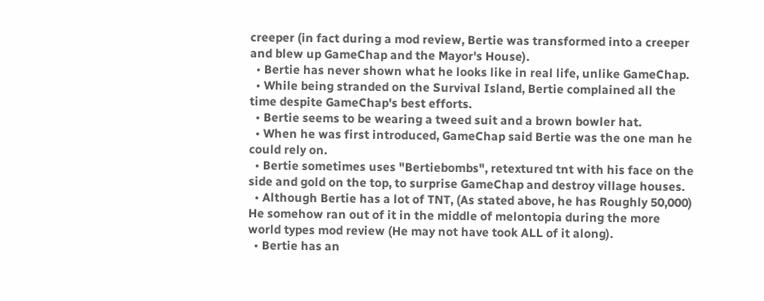creeper (in fact during a mod review, Bertie was transformed into a creeper and blew up GameChap and the Mayor's House).
  • Bertie has never shown what he looks like in real life, unlike GameChap.
  • While being stranded on the Survival Island, Bertie complained all the time despite GameChap's best efforts.
  • Bertie seems to be wearing a tweed suit and a brown bowler hat.
  • When he was first introduced, GameChap said Bertie was the one man he could rely on.
  • Bertie sometimes uses "Bertiebombs", retextured tnt with his face on the side and gold on the top, to surprise GameChap and destroy village houses.
  • Although Bertie has a lot of TNT, (As stated above, he has Roughly 50,000) He somehow ran out of it in the middle of melontopia during the more world types mod review (He may not have took ALL of it along).
  • Bertie has an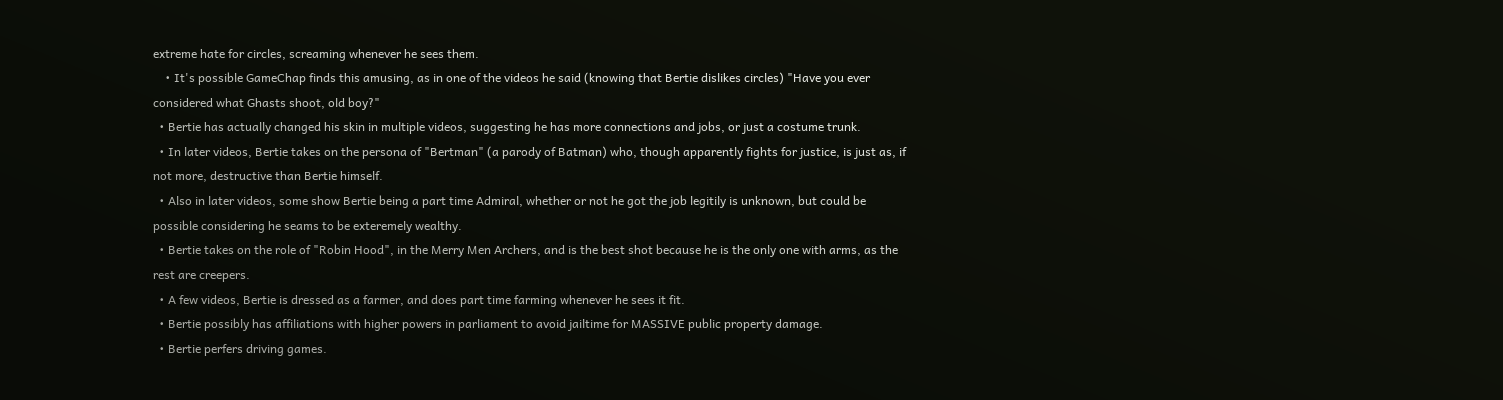extreme hate for circles, screaming whenever he sees them.
    • It's possible GameChap finds this amusing, as in one of the videos he said (knowing that Bertie dislikes circles) "Have you ever considered what Ghasts shoot, old boy?"
  • Bertie has actually changed his skin in multiple videos, suggesting he has more connections and jobs, or just a costume trunk.
  • In later videos, Bertie takes on the persona of "Bertman" (a parody of Batman) who, though apparently fights for justice, is just as, if not more, destructive than Bertie himself.
  • Also in later videos, some show Bertie being a part time Admiral, whether or not he got the job legitily is unknown, but could be possible considering he seams to be exteremely wealthy.
  • Bertie takes on the role of "Robin Hood", in the Merry Men Archers, and is the best shot because he is the only one with arms, as the rest are creepers.
  • A few videos, Bertie is dressed as a farmer, and does part time farming whenever he sees it fit.
  • Bertie possibly has affiliations with higher powers in parliament to avoid jailtime for MASSIVE public property damage.
  • Bertie perfers driving games.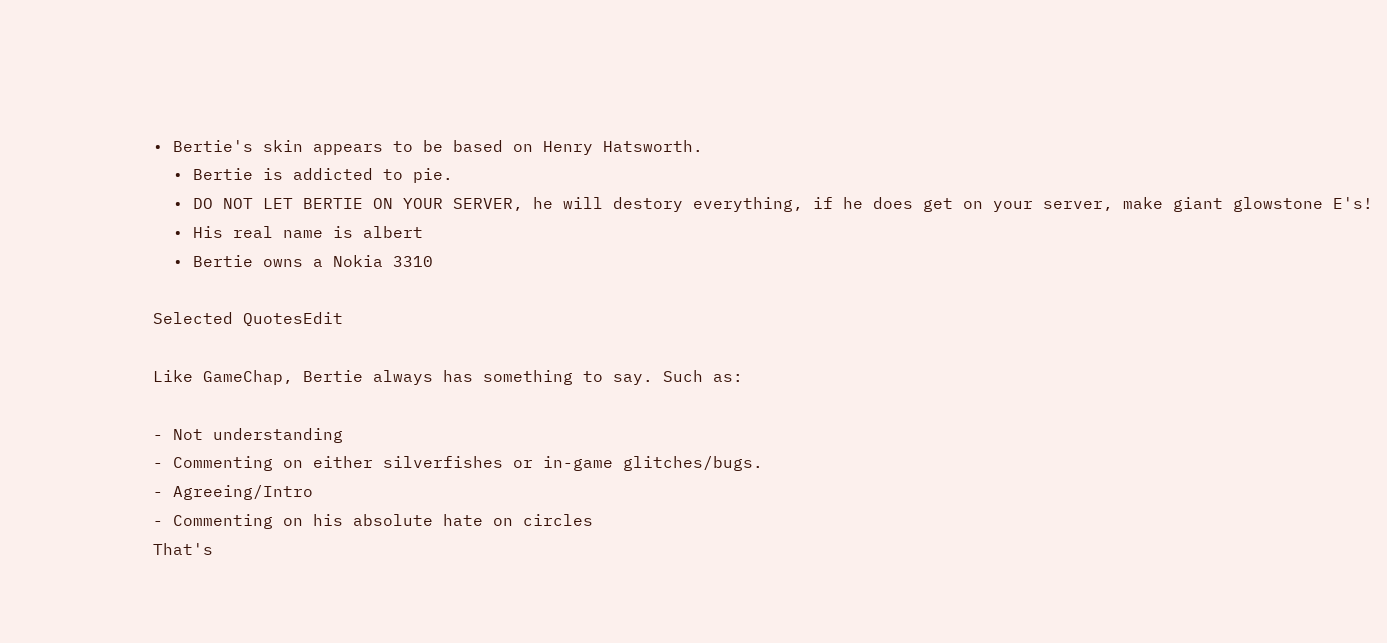• Bertie's skin appears to be based on Henry Hatsworth.
  • Bertie is addicted to pie.
  • DO NOT LET BERTIE ON YOUR SERVER, he will destory everything, if he does get on your server, make giant glowstone E's!
  • His real name is albert
  • Bertie owns a Nokia 3310

Selected QuotesEdit

Like GameChap, Bertie always has something to say. Such as:

- Not understanding
- Commenting on either silverfishes or in-game glitches/bugs.
- Agreeing/Intro
- Commenting on his absolute hate on circles
That's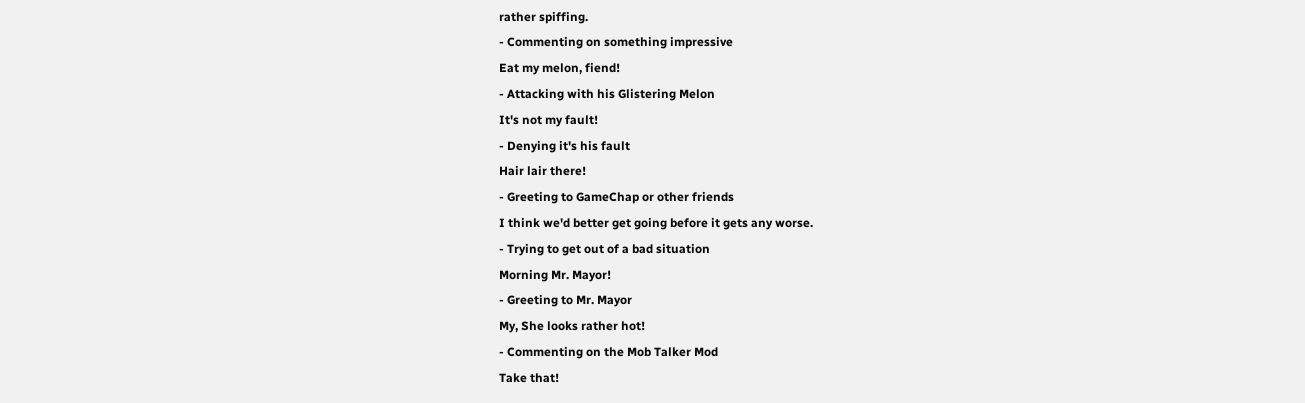rather spiffing.
- Commenting on something impressive
Eat my melon, fiend!
- Attacking with his Glistering Melon
It's not my fault!
- Denying it's his fault
Hair lair there!
- Greeting to GameChap or other friends
I think we'd better get going before it gets any worse.
- Trying to get out of a bad situation
Morning Mr. Mayor!
- Greeting to Mr. Mayor
My, She looks rather hot!
- Commenting on the Mob Talker Mod
Take that!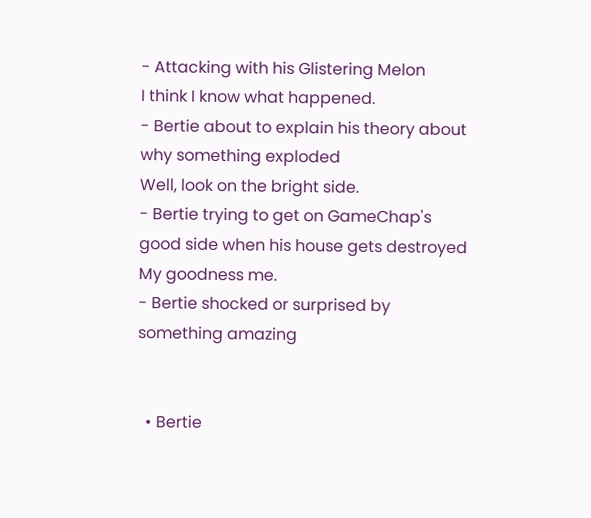- Attacking with his Glistering Melon
I think I know what happened.
- Bertie about to explain his theory about why something exploded
Well, look on the bright side.
- Bertie trying to get on GameChap's good side when his house gets destroyed
My goodness me.
- Bertie shocked or surprised by something amazing


  • Bertie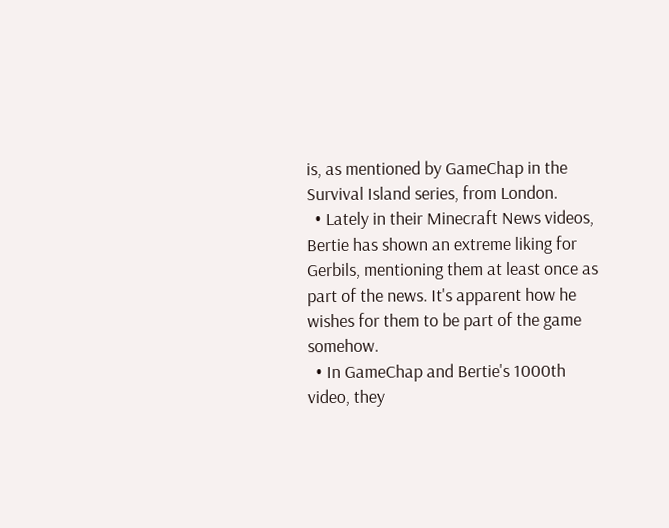is, as mentioned by GameChap in the Survival Island series, from London.
  • Lately in their Minecraft News videos, Bertie has shown an extreme liking for Gerbils, mentioning them at least once as part of the news. It's apparent how he wishes for them to be part of the game somehow.
  • In GameChap and Bertie's 1000th video, they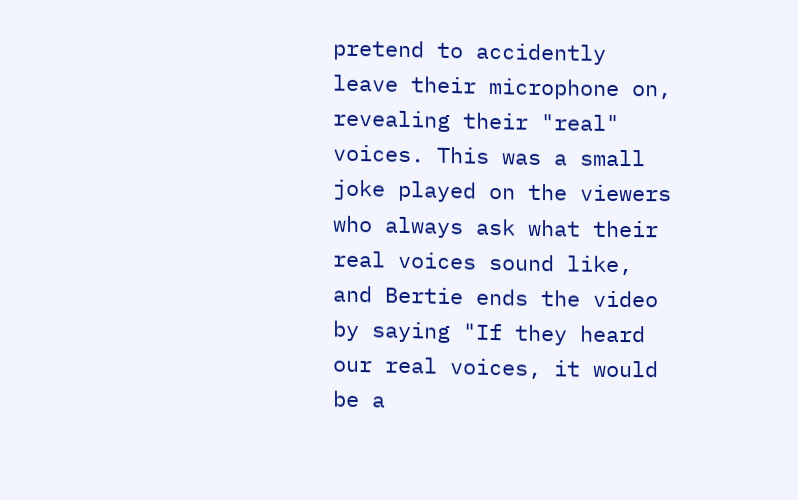pretend to accidently leave their microphone on, revealing their "real" voices. This was a small joke played on the viewers who always ask what their real voices sound like, and Bertie ends the video by saying "If they heard our real voices, it would be a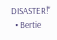DISASTER!"
  • Bertie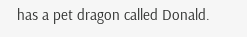has a pet dragon called Donald.